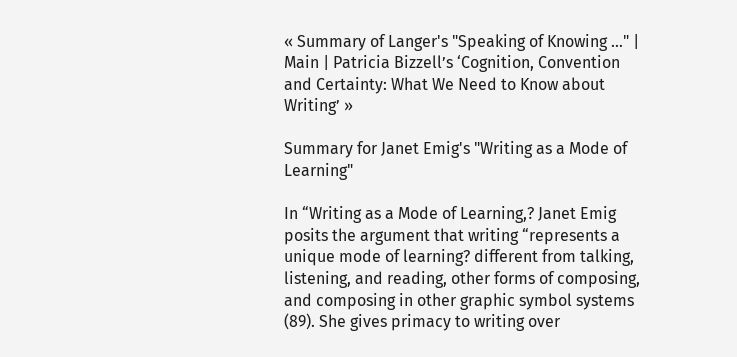« Summary of Langer's "Speaking of Knowing ..." | Main | Patricia Bizzell’s ‘Cognition, Convention and Certainty: What We Need to Know about Writing’ »

Summary for Janet Emig's "Writing as a Mode of Learning"

In “Writing as a Mode of Learning,? Janet Emig posits the argument that writing “represents a unique mode of learning? different from talking, listening, and reading, other forms of composing, and composing in other graphic symbol systems (89). She gives primacy to writing over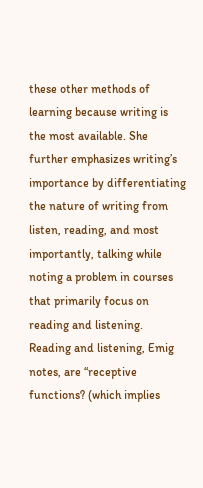these other methods of learning because writing is the most available. She further emphasizes writing’s importance by differentiating the nature of writing from listen, reading, and most importantly, talking while noting a problem in courses that primarily focus on reading and listening. Reading and listening, Emig notes, are “receptive functions? (which implies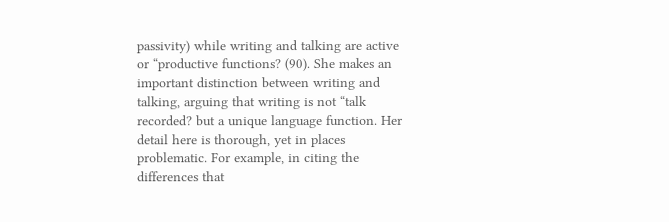passivity) while writing and talking are active or “productive functions? (90). She makes an important distinction between writing and talking, arguing that writing is not “talk recorded? but a unique language function. Her detail here is thorough, yet in places problematic. For example, in citing the differences that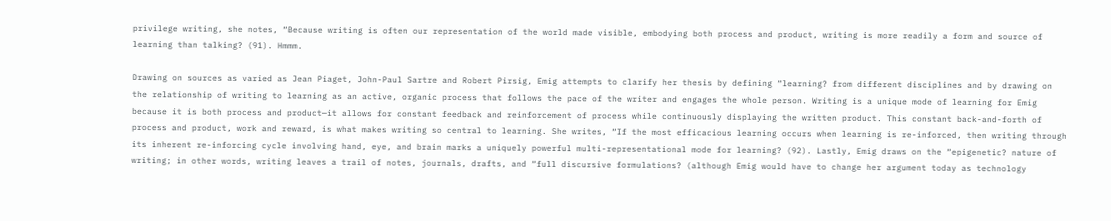privilege writing, she notes, “Because writing is often our representation of the world made visible, embodying both process and product, writing is more readily a form and source of learning than talking? (91). Hmmm.

Drawing on sources as varied as Jean Piaget, John-Paul Sartre and Robert Pirsig, Emig attempts to clarify her thesis by defining “learning? from different disciplines and by drawing on the relationship of writing to learning as an active, organic process that follows the pace of the writer and engages the whole person. Writing is a unique mode of learning for Emig because it is both process and product—it allows for constant feedback and reinforcement of process while continuously displaying the written product. This constant back-and-forth of process and product, work and reward, is what makes writing so central to learning. She writes, “If the most efficacious learning occurs when learning is re-inforced, then writing through its inherent re-inforcing cycle involving hand, eye, and brain marks a uniquely powerful multi-representational mode for learning? (92). Lastly, Emig draws on the “epigenetic? nature of writing; in other words, writing leaves a trail of notes, journals, drafts, and “full discursive formulations? (although Emig would have to change her argument today as technology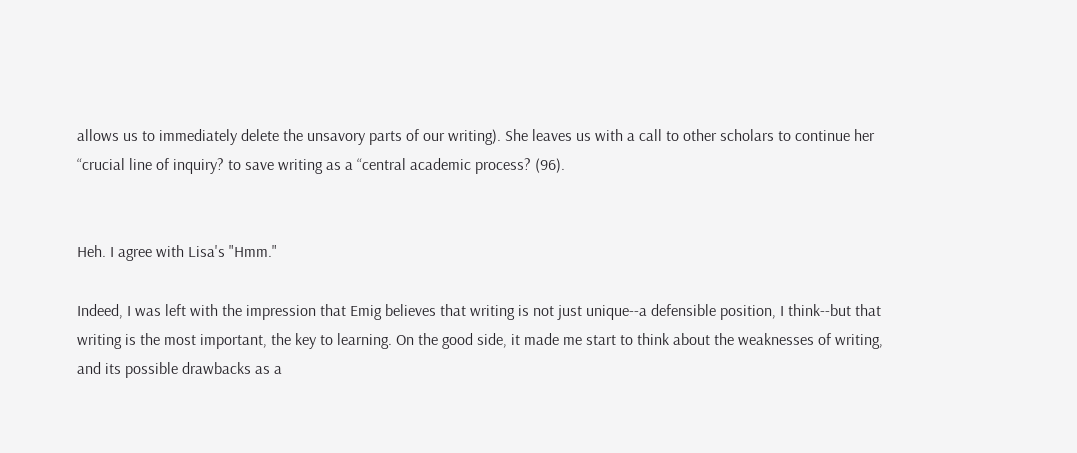allows us to immediately delete the unsavory parts of our writing). She leaves us with a call to other scholars to continue her “crucial line of inquiry? to save writing as a “central academic process? (96).


Heh. I agree with Lisa's "Hmm."

Indeed, I was left with the impression that Emig believes that writing is not just unique--a defensible position, I think--but that writing is the most important, the key to learning. On the good side, it made me start to think about the weaknesses of writing, and its possible drawbacks as a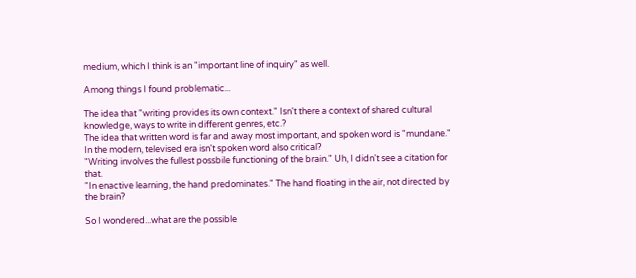medium, which I think is an "important line of inquiry" as well.

Among things I found problematic...

The idea that "writing provides its own context." Isn't there a context of shared cultural knowledge, ways to write in different genres, etc.?
The idea that written word is far and away most important, and spoken word is "mundane." In the modern, televised era isn't spoken word also critical?
"Writing involves the fullest possbile functioning of the brain." Uh, I didn't see a citation for that.
"In enactive learning, the hand predominates." The hand floating in the air, not directed by the brain?

So I wondered...what are the possible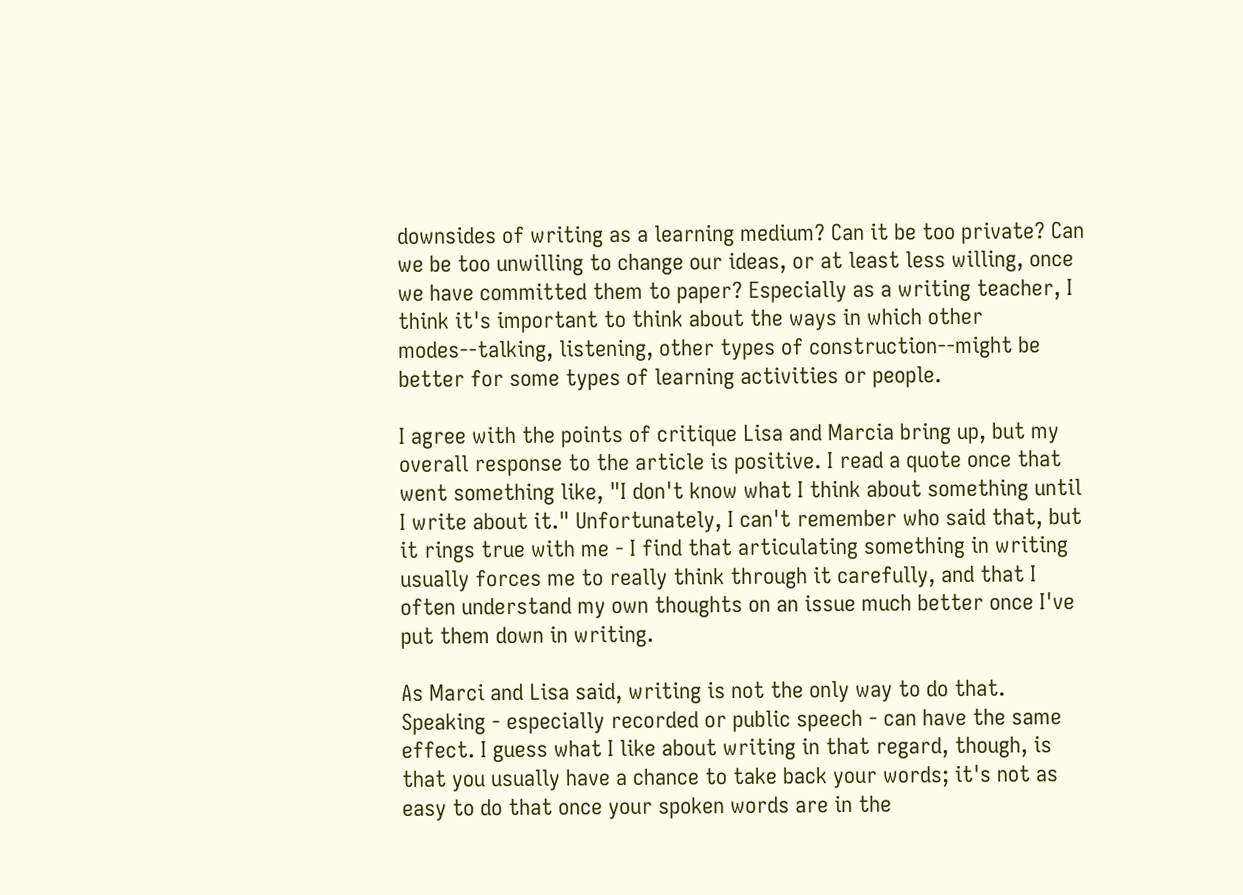downsides of writing as a learning medium? Can it be too private? Can we be too unwilling to change our ideas, or at least less willing, once we have committed them to paper? Especially as a writing teacher, I think it's important to think about the ways in which other modes--talking, listening, other types of construction--might be better for some types of learning activities or people.

I agree with the points of critique Lisa and Marcia bring up, but my overall response to the article is positive. I read a quote once that went something like, "I don't know what I think about something until I write about it." Unfortunately, I can't remember who said that, but it rings true with me - I find that articulating something in writing usually forces me to really think through it carefully, and that I often understand my own thoughts on an issue much better once I've put them down in writing.

As Marci and Lisa said, writing is not the only way to do that. Speaking - especially recorded or public speech - can have the same effect. I guess what I like about writing in that regard, though, is that you usually have a chance to take back your words; it's not as easy to do that once your spoken words are in the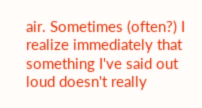air. Sometimes (often?) I realize immediately that something I've said out loud doesn't really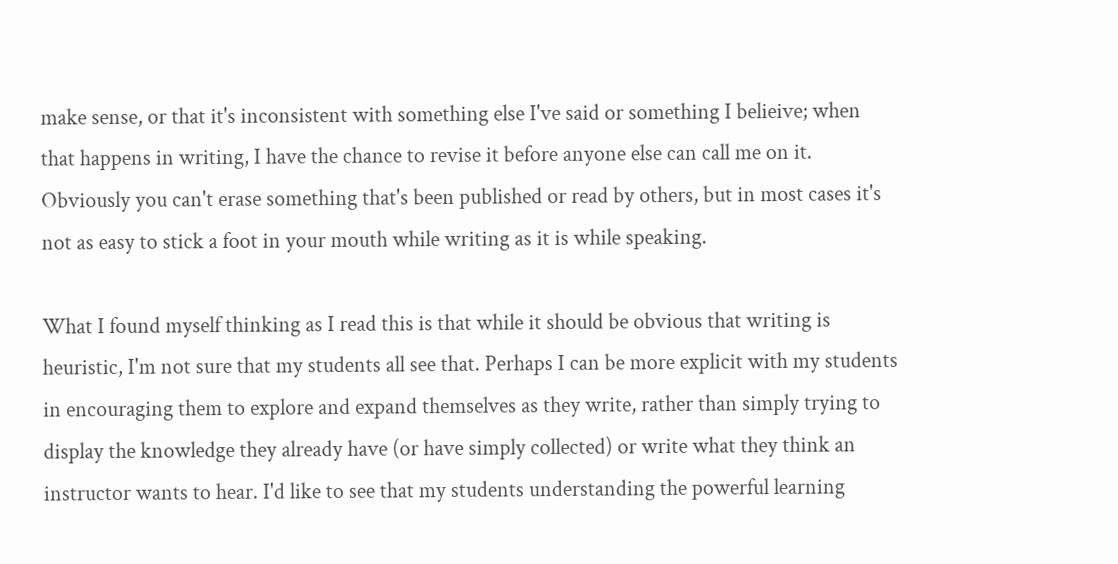make sense, or that it's inconsistent with something else I've said or something I belieive; when that happens in writing, I have the chance to revise it before anyone else can call me on it. Obviously you can't erase something that's been published or read by others, but in most cases it's not as easy to stick a foot in your mouth while writing as it is while speaking.

What I found myself thinking as I read this is that while it should be obvious that writing is heuristic, I'm not sure that my students all see that. Perhaps I can be more explicit with my students in encouraging them to explore and expand themselves as they write, rather than simply trying to display the knowledge they already have (or have simply collected) or write what they think an instructor wants to hear. I'd like to see that my students understanding the powerful learning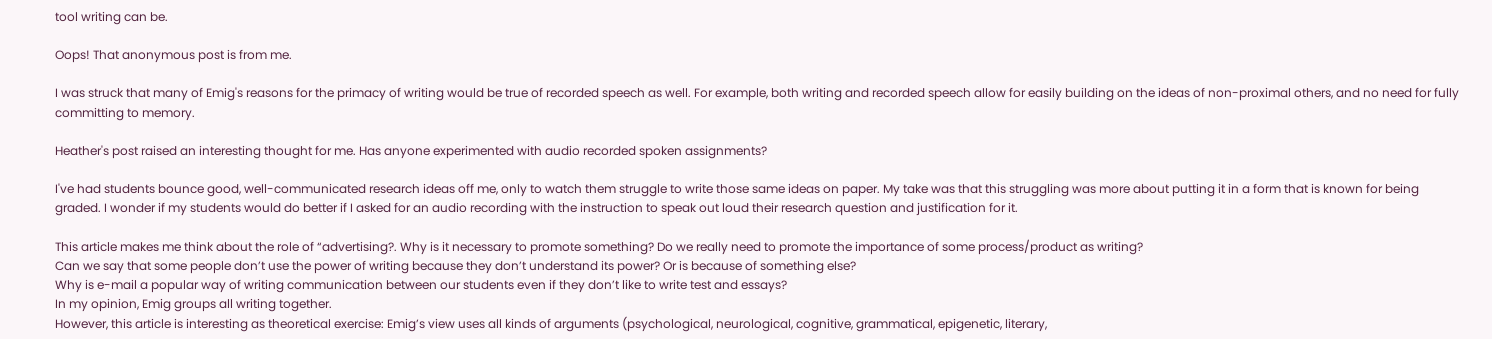tool writing can be.

Oops! That anonymous post is from me.

I was struck that many of Emig's reasons for the primacy of writing would be true of recorded speech as well. For example, both writing and recorded speech allow for easily building on the ideas of non-proximal others, and no need for fully committing to memory.

Heather's post raised an interesting thought for me. Has anyone experimented with audio recorded spoken assignments?

I've had students bounce good, well-communicated research ideas off me, only to watch them struggle to write those same ideas on paper. My take was that this struggling was more about putting it in a form that is known for being graded. I wonder if my students would do better if I asked for an audio recording with the instruction to speak out loud their research question and justification for it.

This article makes me think about the role of “advertising?. Why is it necessary to promote something? Do we really need to promote the importance of some process/product as writing?
Can we say that some people don’t use the power of writing because they don’t understand its power? Or is because of something else?
Why is e-mail a popular way of writing communication between our students even if they don’t like to write test and essays?
In my opinion, Emig groups all writing together.
However, this article is interesting as theoretical exercise: Emig’s view uses all kinds of arguments (psychological, neurological, cognitive, grammatical, epigenetic, literary,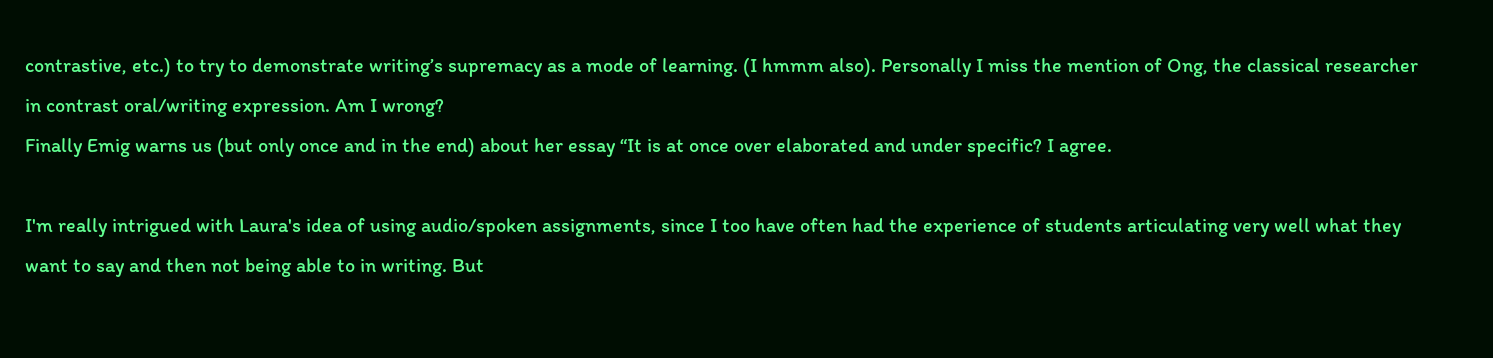contrastive, etc.) to try to demonstrate writing’s supremacy as a mode of learning. (I hmmm also). Personally I miss the mention of Ong, the classical researcher in contrast oral/writing expression. Am I wrong?
Finally Emig warns us (but only once and in the end) about her essay “It is at once over elaborated and under specific? I agree.

I'm really intrigued with Laura's idea of using audio/spoken assignments, since I too have often had the experience of students articulating very well what they want to say and then not being able to in writing. But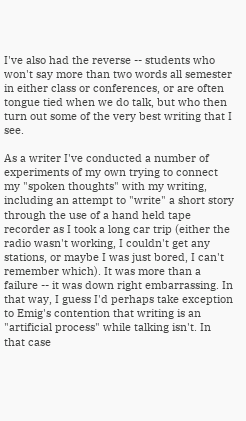I've also had the reverse -- students who won't say more than two words all semester in either class or conferences, or are often tongue tied when we do talk, but who then turn out some of the very best writing that I see.

As a writer I've conducted a number of experiments of my own trying to connect my "spoken thoughts" with my writing, including an attempt to "write" a short story through the use of a hand held tape recorder as I took a long car trip (either the radio wasn't working, I couldn't get any stations, or maybe I was just bored, I can't remember which). It was more than a failure -- it was down right embarrassing. In that way, I guess I'd perhaps take exception to Emig's contention that writing is an "artificial process" while talking isn't. In that case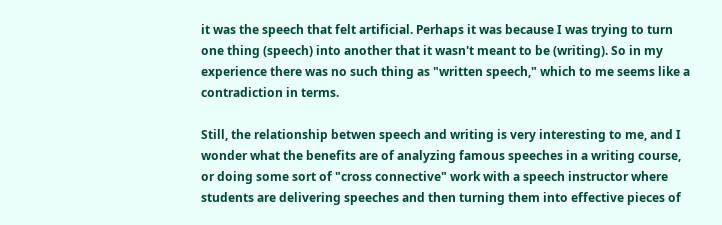it was the speech that felt artificial. Perhaps it was because I was trying to turn one thing (speech) into another that it wasn't meant to be (writing). So in my experience there was no such thing as "written speech," which to me seems like a contradiction in terms.

Still, the relationship betwen speech and writing is very interesting to me, and I wonder what the benefits are of analyzing famous speeches in a writing course, or doing some sort of "cross connective" work with a speech instructor where students are delivering speeches and then turning them into effective pieces of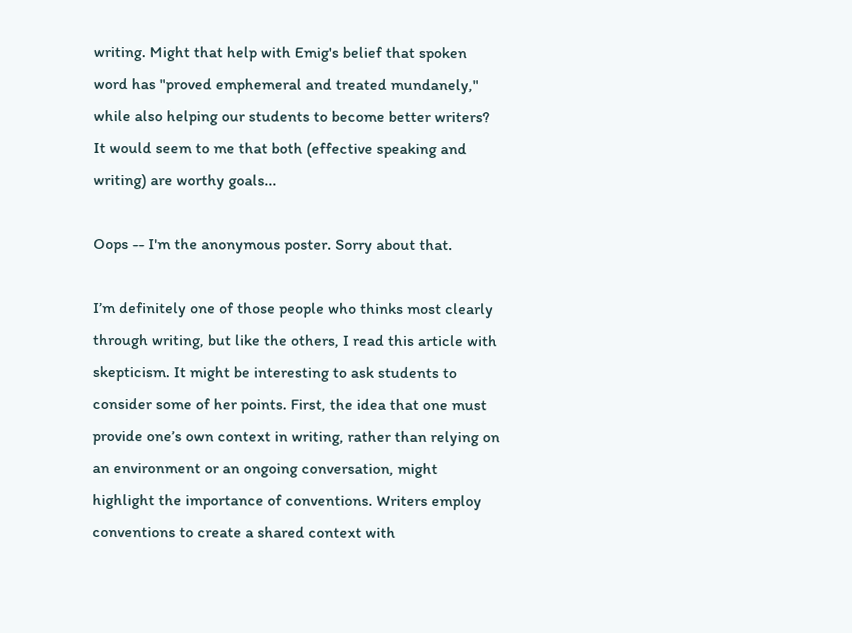writing. Might that help with Emig's belief that spoken word has "proved emphemeral and treated mundanely," while also helping our students to become better writers? It would seem to me that both (effective speaking and writing) are worthy goals...

Oops -- I'm the anonymous poster. Sorry about that.

I’m definitely one of those people who thinks most clearly through writing, but like the others, I read this article with skepticism. It might be interesting to ask students to consider some of her points. First, the idea that one must provide one’s own context in writing, rather than relying on an environment or an ongoing conversation, might highlight the importance of conventions. Writers employ conventions to create a shared context with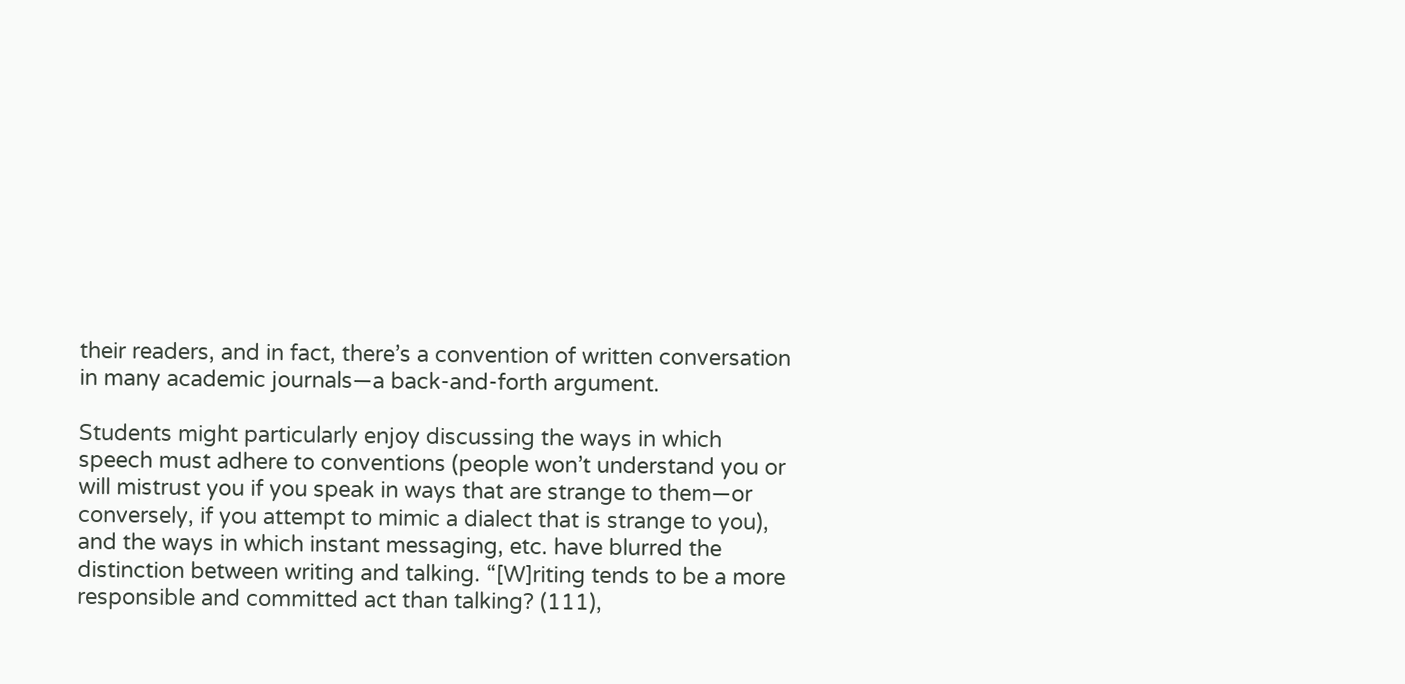their readers, and in fact, there’s a convention of written conversation in many academic journals—a back-and-forth argument.

Students might particularly enjoy discussing the ways in which speech must adhere to conventions (people won’t understand you or will mistrust you if you speak in ways that are strange to them—or conversely, if you attempt to mimic a dialect that is strange to you), and the ways in which instant messaging, etc. have blurred the distinction between writing and talking. “[W]riting tends to be a more responsible and committed act than talking? (111),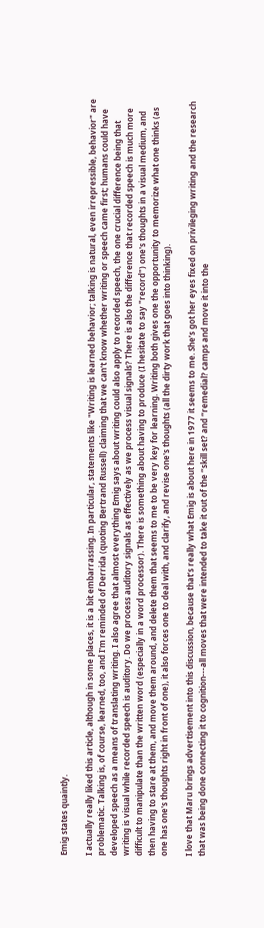Emig states quaintly.

I actually really liked this article, although in some places, it is a bit embarrassing. In particular, statements like "Writing is learned behavior; talking is natural, even irrepressible, behavior" are problematic. Talking is, of course, learned, too, and I'm reminded of Derrida (quoting Bertrand Russell) claiming that we can't know whether writing or speech came first; humans could have developed speech as a means of translating writing. I also agree that almost everything Emig says about writing could also apply to recorded speech, the one crucial difference being that writing is visual while recorded speech is auditory. Do we process auditory signals as effectively as we process visual signals? There is also the difference that recorded speech is much more difficult to manipulate than the written word (especially in a word processor). There is something about having to produce (I hesitate to say "record") one's thoughts in a visual medium, and then having to stare at them, and move them around, and delete them that seems to me to be very key for learning. Writing both gives one the opportunity to memorize what one thinks (as one has one's thoughts right in front of one), it also forces one to deal with, and clarify, and revise one's thoughts (all the dirty work that goes into thinking).

I love that Maru brings advertisement into this discussion, because that’s really what Emig is about here in 1977 it seems to me. She’s got her eyes fixed on privileging writing and the research that was being done connecting it to cognition---all moves that were intended to take it out of the “skill set? and “remedial? camps and move it into the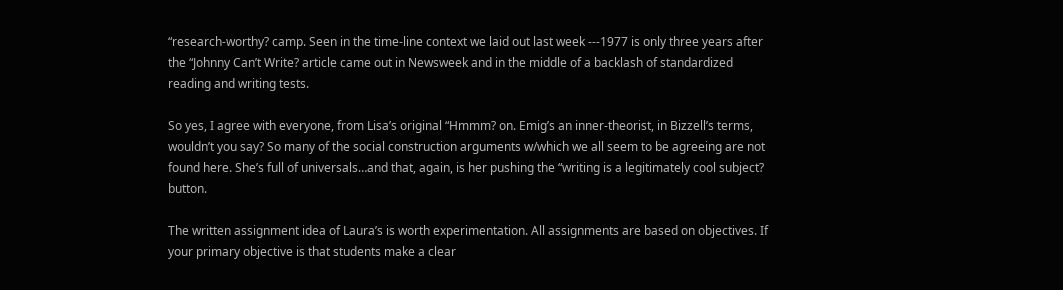“research-worthy? camp. Seen in the time-line context we laid out last week ---1977 is only three years after the “Johnny Can’t Write? article came out in Newsweek and in the middle of a backlash of standardized reading and writing tests.

So yes, I agree with everyone, from Lisa’s original “Hmmm? on. Emig’s an inner-theorist, in Bizzell’s terms, wouldn’t you say? So many of the social construction arguments w/which we all seem to be agreeing are not found here. She’s full of universals…and that, again, is her pushing the “writing is a legitimately cool subject? button.

The written assignment idea of Laura’s is worth experimentation. All assignments are based on objectives. If your primary objective is that students make a clear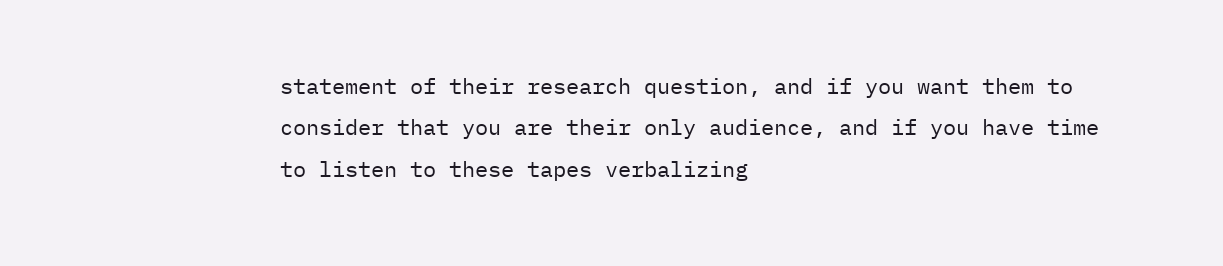statement of their research question, and if you want them to consider that you are their only audience, and if you have time to listen to these tapes verbalizing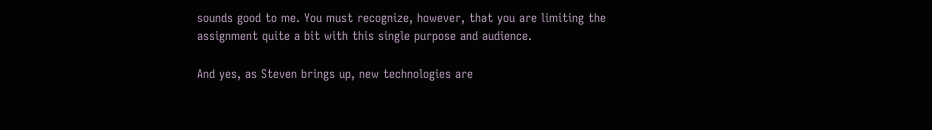sounds good to me. You must recognize, however, that you are limiting the assignment quite a bit with this single purpose and audience.

And yes, as Steven brings up, new technologies are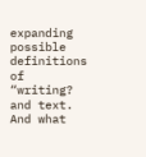expanding possible definitions of “writing? and text. And what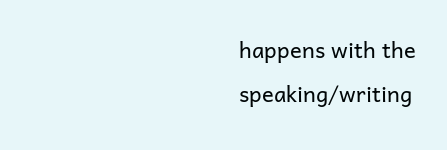happens with the speaking/writing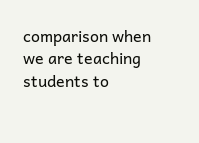comparison when we are teaching students to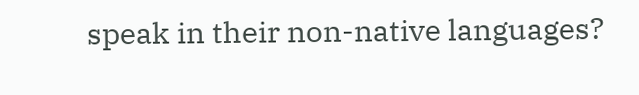speak in their non-native languages?